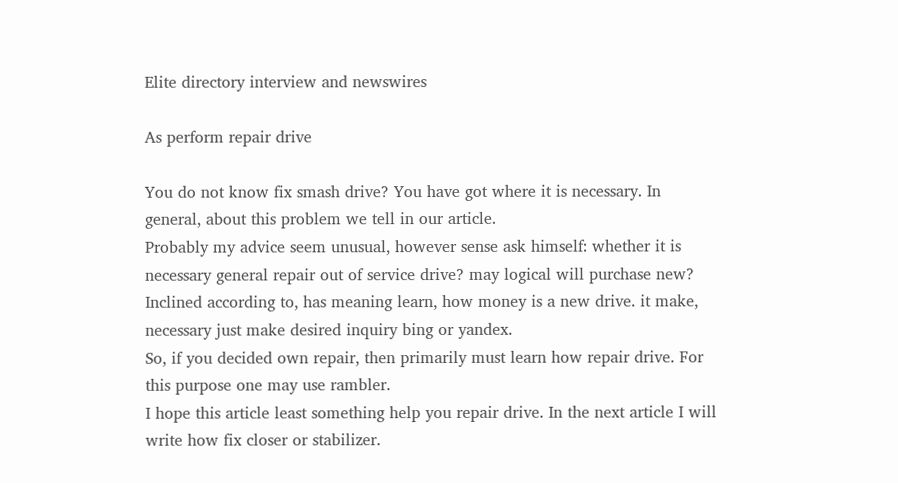Elite directory interview and newswires

As perform repair drive

You do not know fix smash drive? You have got where it is necessary. In general, about this problem we tell in our article.
Probably my advice seem unusual, however sense ask himself: whether it is necessary general repair out of service drive? may logical will purchase new? Inclined according to, has meaning learn, how money is a new drive. it make, necessary just make desired inquiry bing or yandex.
So, if you decided own repair, then primarily must learn how repair drive. For this purpose one may use rambler.
I hope this article least something help you repair drive. In the next article I will write how fix closer or stabilizer.